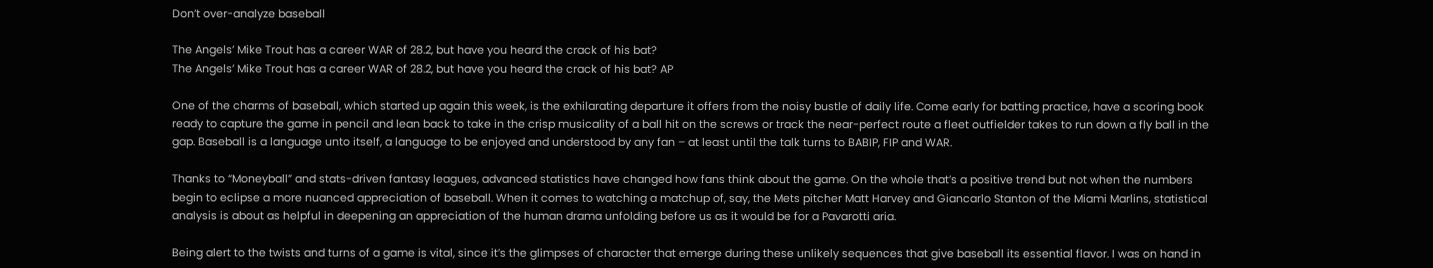Don’t over-analyze baseball

The Angels’ Mike Trout has a career WAR of 28.2, but have you heard the crack of his bat?
The Angels’ Mike Trout has a career WAR of 28.2, but have you heard the crack of his bat? AP

One of the charms of baseball, which started up again this week, is the exhilarating departure it offers from the noisy bustle of daily life. Come early for batting practice, have a scoring book ready to capture the game in pencil and lean back to take in the crisp musicality of a ball hit on the screws or track the near-perfect route a fleet outfielder takes to run down a fly ball in the gap. Baseball is a language unto itself, a language to be enjoyed and understood by any fan – at least until the talk turns to BABIP, FIP and WAR.

Thanks to “Moneyball” and stats-driven fantasy leagues, advanced statistics have changed how fans think about the game. On the whole that’s a positive trend but not when the numbers begin to eclipse a more nuanced appreciation of baseball. When it comes to watching a matchup of, say, the Mets pitcher Matt Harvey and Giancarlo Stanton of the Miami Marlins, statistical analysis is about as helpful in deepening an appreciation of the human drama unfolding before us as it would be for a Pavarotti aria.

Being alert to the twists and turns of a game is vital, since it’s the glimpses of character that emerge during these unlikely sequences that give baseball its essential flavor. I was on hand in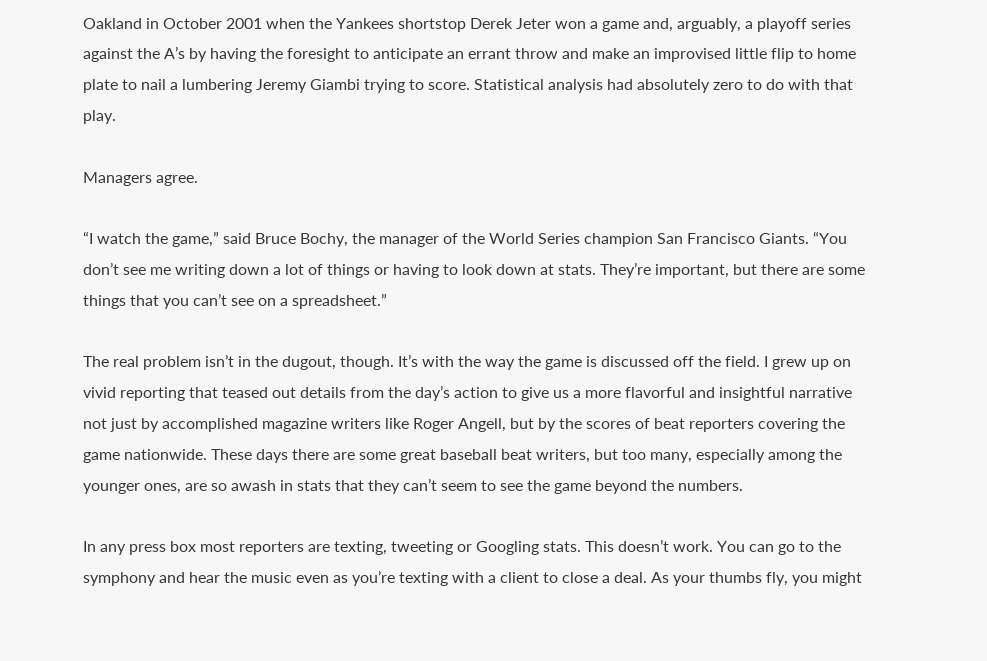Oakland in October 2001 when the Yankees shortstop Derek Jeter won a game and, arguably, a playoff series against the A’s by having the foresight to anticipate an errant throw and make an improvised little flip to home plate to nail a lumbering Jeremy Giambi trying to score. Statistical analysis had absolutely zero to do with that play.

Managers agree.

“I watch the game,” said Bruce Bochy, the manager of the World Series champion San Francisco Giants. “You don’t see me writing down a lot of things or having to look down at stats. They’re important, but there are some things that you can’t see on a spreadsheet.”

The real problem isn’t in the dugout, though. It’s with the way the game is discussed off the field. I grew up on vivid reporting that teased out details from the day’s action to give us a more flavorful and insightful narrative not just by accomplished magazine writers like Roger Angell, but by the scores of beat reporters covering the game nationwide. These days there are some great baseball beat writers, but too many, especially among the younger ones, are so awash in stats that they can’t seem to see the game beyond the numbers.

In any press box most reporters are texting, tweeting or Googling stats. This doesn’t work. You can go to the symphony and hear the music even as you’re texting with a client to close a deal. As your thumbs fly, you might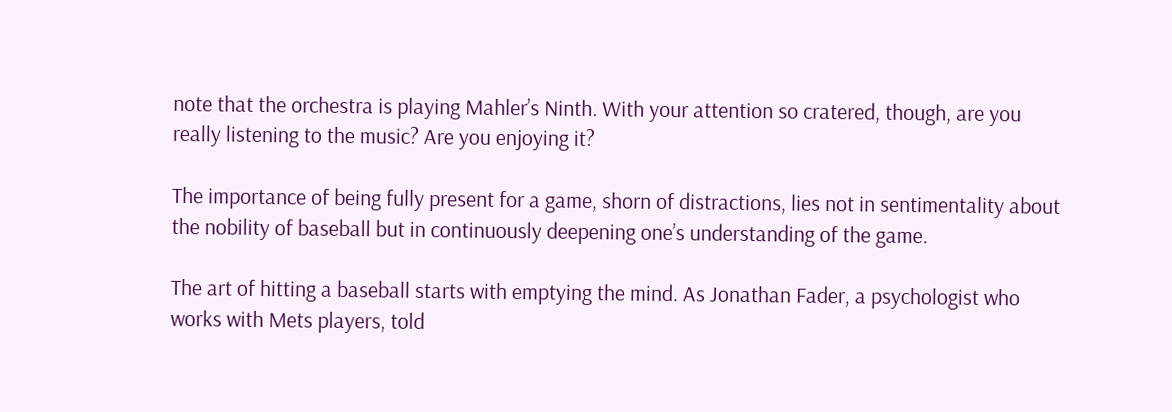note that the orchestra is playing Mahler’s Ninth. With your attention so cratered, though, are you really listening to the music? Are you enjoying it?

The importance of being fully present for a game, shorn of distractions, lies not in sentimentality about the nobility of baseball but in continuously deepening one’s understanding of the game.

The art of hitting a baseball starts with emptying the mind. As Jonathan Fader, a psychologist who works with Mets players, told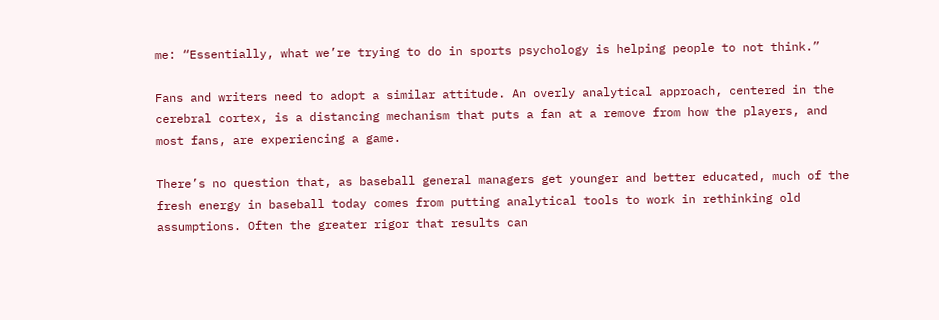me: “Essentially, what we’re trying to do in sports psychology is helping people to not think.”

Fans and writers need to adopt a similar attitude. An overly analytical approach, centered in the cerebral cortex, is a distancing mechanism that puts a fan at a remove from how the players, and most fans, are experiencing a game.

There’s no question that, as baseball general managers get younger and better educated, much of the fresh energy in baseball today comes from putting analytical tools to work in rethinking old assumptions. Often the greater rigor that results can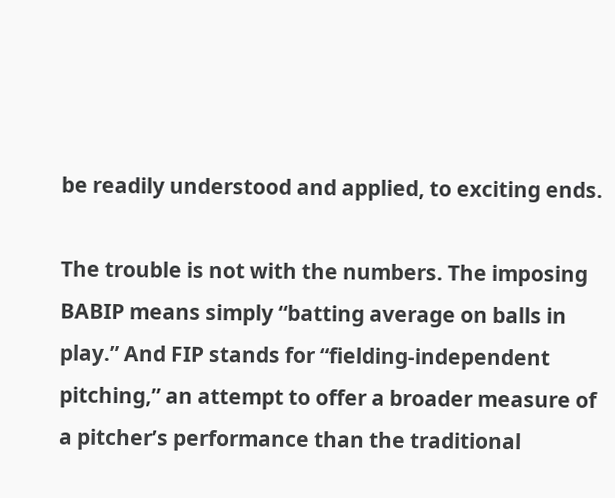be readily understood and applied, to exciting ends.

The trouble is not with the numbers. The imposing BABIP means simply “batting average on balls in play.” And FIP stands for “fielding-independent pitching,” an attempt to offer a broader measure of a pitcher’s performance than the traditional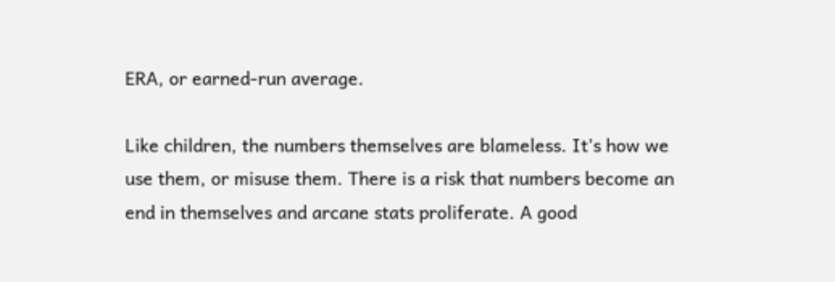ERA, or earned-run average.

Like children, the numbers themselves are blameless. It’s how we use them, or misuse them. There is a risk that numbers become an end in themselves and arcane stats proliferate. A good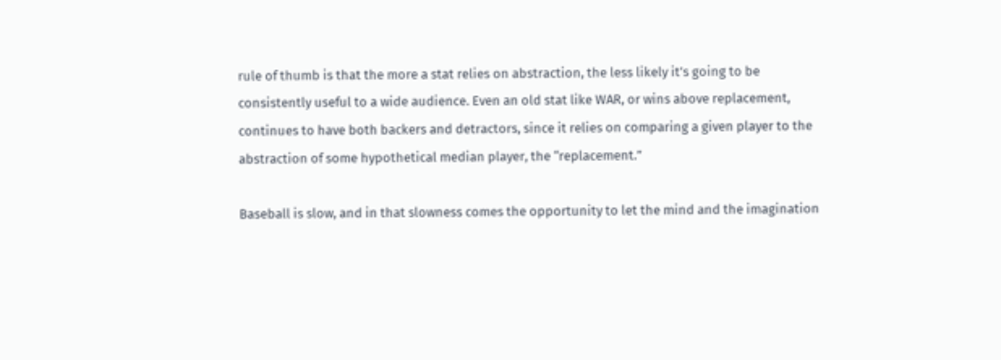rule of thumb is that the more a stat relies on abstraction, the less likely it’s going to be consistently useful to a wide audience. Even an old stat like WAR, or wins above replacement, continues to have both backers and detractors, since it relies on comparing a given player to the abstraction of some hypothetical median player, the “replacement.”

Baseball is slow, and in that slowness comes the opportunity to let the mind and the imagination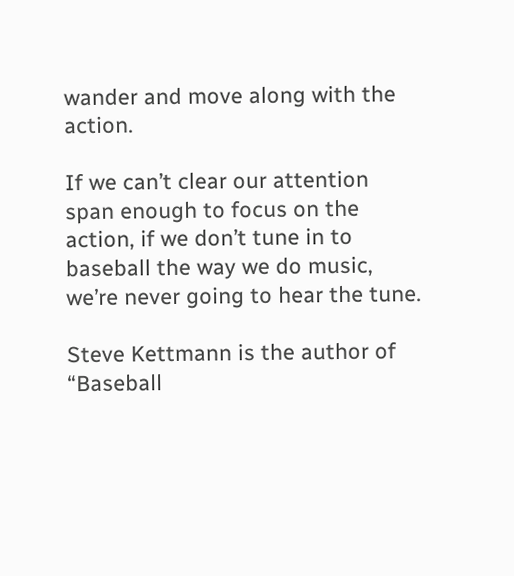wander and move along with the action.

If we can’t clear our attention span enough to focus on the action, if we don’t tune in to baseball the way we do music, we’re never going to hear the tune.

Steve Kettmann is the author of “Baseball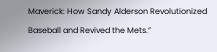Maverick: How Sandy Alderson Revolutionized Baseball and Revived the Mets.”